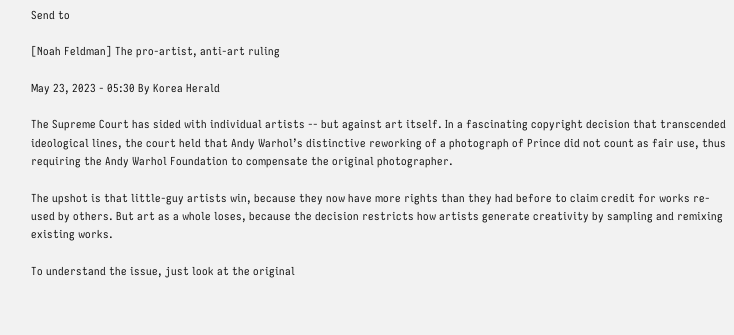Send to

[Noah Feldman] The pro-artist, anti-art ruling

May 23, 2023 - 05:30 By Korea Herald

The Supreme Court has sided with individual artists -- but against art itself. In a fascinating copyright decision that transcended ideological lines, the court held that Andy Warhol’s distinctive reworking of a photograph of Prince did not count as fair use, thus requiring the Andy Warhol Foundation to compensate the original photographer.

The upshot is that little-guy artists win, because they now have more rights than they had before to claim credit for works re-used by others. But art as a whole loses, because the decision restricts how artists generate creativity by sampling and remixing existing works.

To understand the issue, just look at the original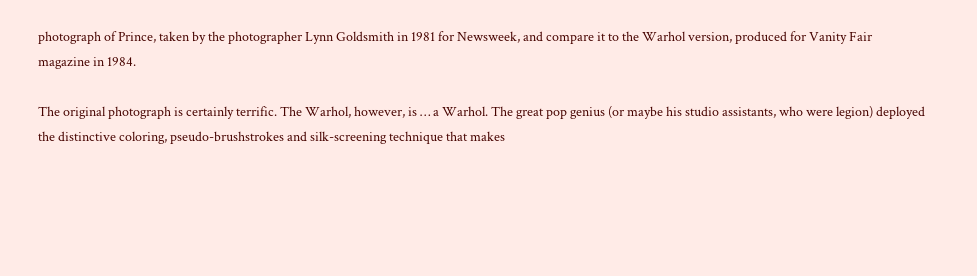photograph of Prince, taken by the photographer Lynn Goldsmith in 1981 for Newsweek, and compare it to the Warhol version, produced for Vanity Fair magazine in 1984.

The original photograph is certainly terrific. The Warhol, however, is … a Warhol. The great pop genius (or maybe his studio assistants, who were legion) deployed the distinctive coloring, pseudo-brushstrokes and silk-screening technique that makes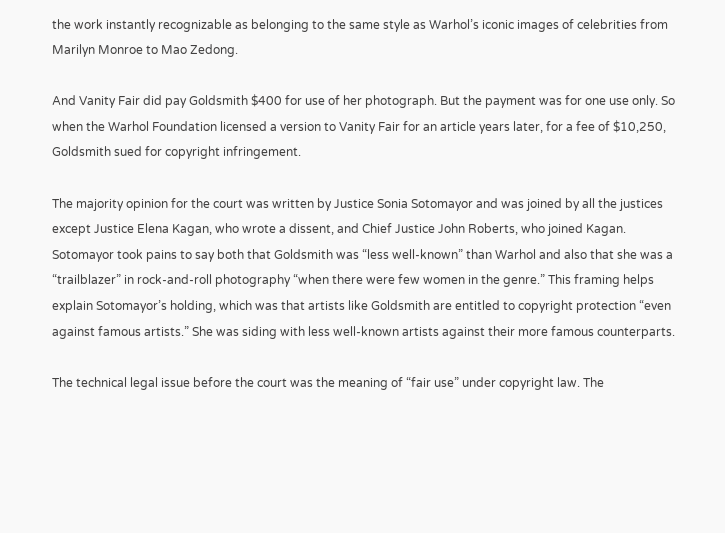the work instantly recognizable as belonging to the same style as Warhol’s iconic images of celebrities from Marilyn Monroe to Mao Zedong.

And Vanity Fair did pay Goldsmith $400 for use of her photograph. But the payment was for one use only. So when the Warhol Foundation licensed a version to Vanity Fair for an article years later, for a fee of $10,250, Goldsmith sued for copyright infringement.

The majority opinion for the court was written by Justice Sonia Sotomayor and was joined by all the justices except Justice Elena Kagan, who wrote a dissent, and Chief Justice John Roberts, who joined Kagan. Sotomayor took pains to say both that Goldsmith was “less well-known” than Warhol and also that she was a “trailblazer” in rock-and-roll photography “when there were few women in the genre.” This framing helps explain Sotomayor’s holding, which was that artists like Goldsmith are entitled to copyright protection “even against famous artists.” She was siding with less well-known artists against their more famous counterparts.

The technical legal issue before the court was the meaning of “fair use” under copyright law. The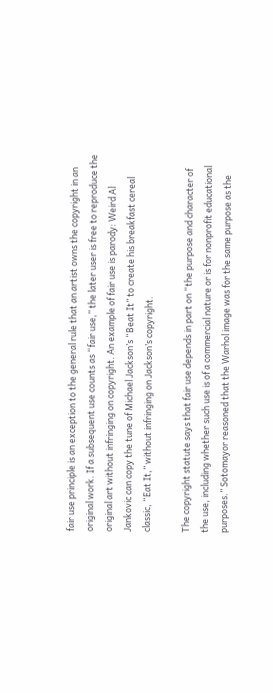fair use principle is an exception to the general rule that an artist owns the copyright in an original work. If a subsequent use counts as “fair use,” the later user is free to reproduce the original art without infringing on copyright. An example of fair use is parody: Weird Al Jankovic can copy the tune of Michael Jackson’s “Beat It” to create his breakfast cereal classic, “Eat It,” without infringing on Jackson’s copyright.

The copyright statute says that fair use depends in part on “the purpose and character of the use, including whether such use is of a commercial nature or is for nonprofit educational purposes.” Sotomayor reasoned that the Warhol image was for the same purpose as the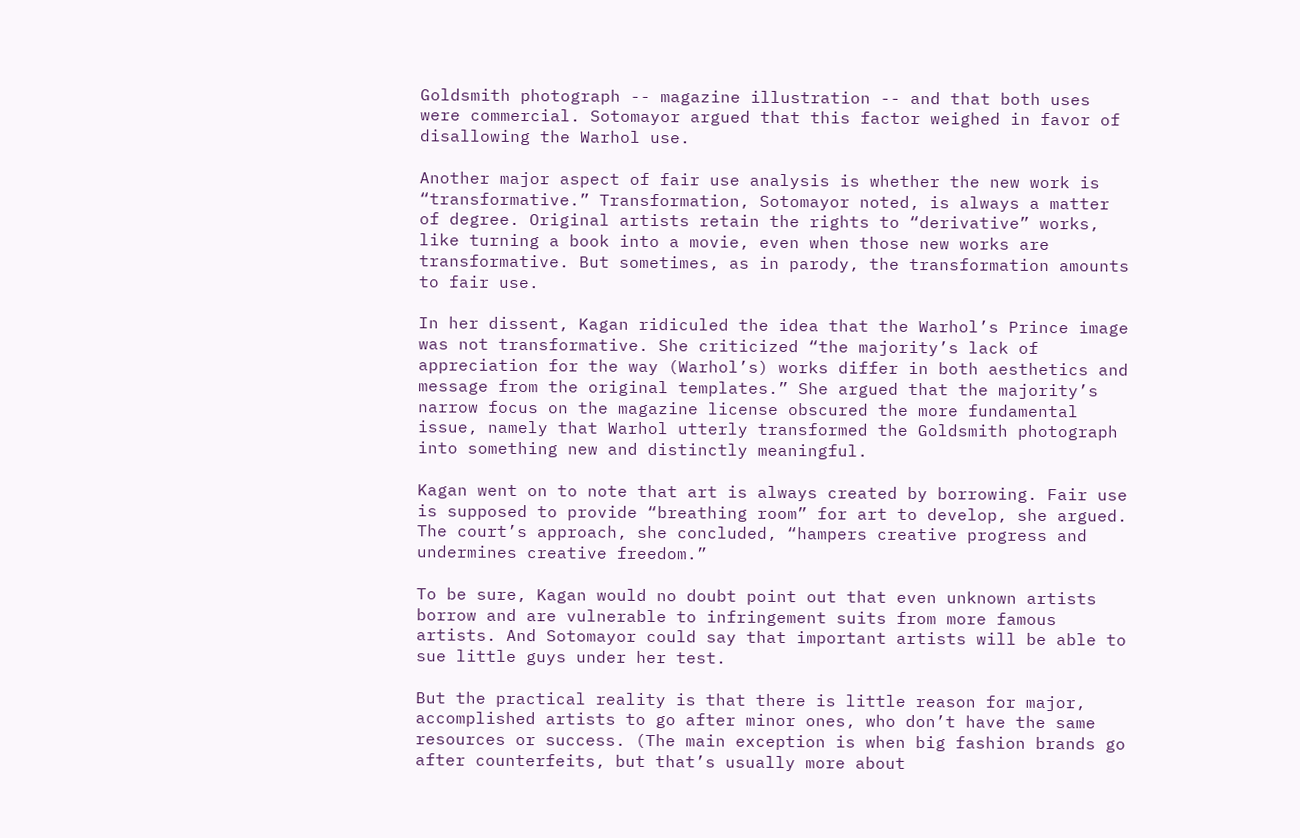Goldsmith photograph -- magazine illustration -- and that both uses were commercial. Sotomayor argued that this factor weighed in favor of disallowing the Warhol use.

Another major aspect of fair use analysis is whether the new work is “transformative.” Transformation, Sotomayor noted, is always a matter of degree. Original artists retain the rights to “derivative” works, like turning a book into a movie, even when those new works are transformative. But sometimes, as in parody, the transformation amounts to fair use.

In her dissent, Kagan ridiculed the idea that the Warhol’s Prince image was not transformative. She criticized “the majority’s lack of appreciation for the way (Warhol’s) works differ in both aesthetics and message from the original templates.” She argued that the majority’s narrow focus on the magazine license obscured the more fundamental issue, namely that Warhol utterly transformed the Goldsmith photograph into something new and distinctly meaningful.

Kagan went on to note that art is always created by borrowing. Fair use is supposed to provide “breathing room” for art to develop, she argued. The court’s approach, she concluded, “hampers creative progress and undermines creative freedom.”

To be sure, Kagan would no doubt point out that even unknown artists borrow and are vulnerable to infringement suits from more famous artists. And Sotomayor could say that important artists will be able to sue little guys under her test.

But the practical reality is that there is little reason for major, accomplished artists to go after minor ones, who don’t have the same resources or success. (The main exception is when big fashion brands go after counterfeits, but that’s usually more about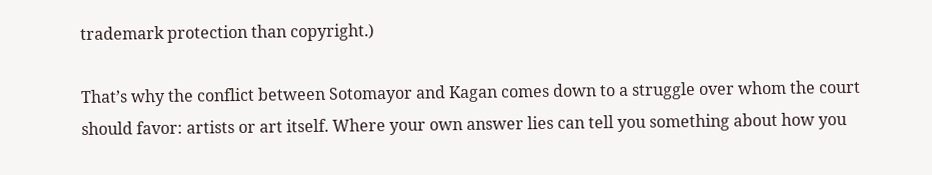trademark protection than copyright.)

That’s why the conflict between Sotomayor and Kagan comes down to a struggle over whom the court should favor: artists or art itself. Where your own answer lies can tell you something about how you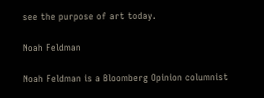see the purpose of art today.

Noah Feldman

Noah Feldman is a Bloomberg Opinion columnist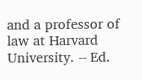and a professor of law at Harvard University. -- Ed.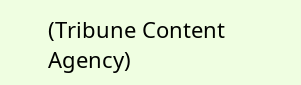(Tribune Content Agency)